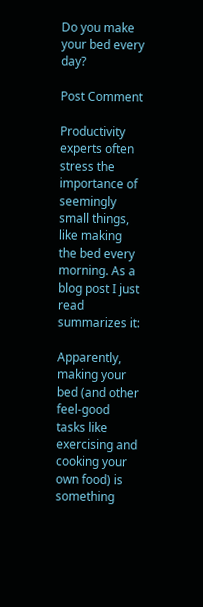Do you make your bed every day?

Post Comment

Productivity experts often stress the importance of seemingly small things, like making the bed every morning. As a blog post I just read summarizes it:

Apparently, making your bed (and other feel-good tasks like exercising and cooking your own food) is something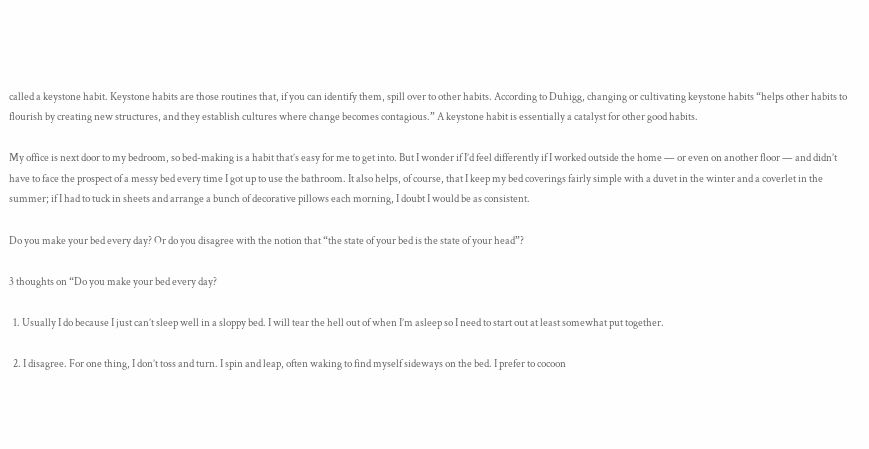called a keystone habit. Keystone habits are those routines that, if you can identify them, spill over to other habits. According to Duhigg, changing or cultivating keystone habits “helps other habits to flourish by creating new structures, and they establish cultures where change becomes contagious.” A keystone habit is essentially a catalyst for other good habits.

My office is next door to my bedroom, so bed-making is a habit that’s easy for me to get into. But I wonder if I’d feel differently if I worked outside the home — or even on another floor — and didn’t have to face the prospect of a messy bed every time I got up to use the bathroom. It also helps, of course, that I keep my bed coverings fairly simple with a duvet in the winter and a coverlet in the summer; if I had to tuck in sheets and arrange a bunch of decorative pillows each morning, I doubt I would be as consistent.

Do you make your bed every day? Or do you disagree with the notion that “the state of your bed is the state of your head”?

3 thoughts on “Do you make your bed every day?

  1. Usually I do because I just can’t sleep well in a sloppy bed. I will tear the hell out of when I’m asleep so I need to start out at least somewhat put together.

  2. I disagree. For one thing, I don’t toss and turn. I spin and leap, often waking to find myself sideways on the bed. I prefer to cocoon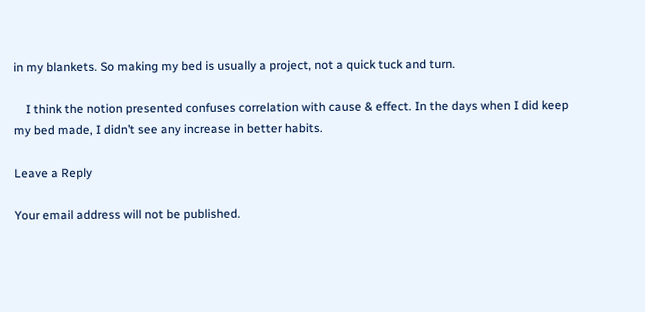in my blankets. So making my bed is usually a project, not a quick tuck and turn.

    I think the notion presented confuses correlation with cause & effect. In the days when I did keep my bed made, I didn’t see any increase in better habits.

Leave a Reply

Your email address will not be published.